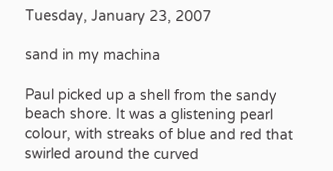Tuesday, January 23, 2007

sand in my machina

Paul picked up a shell from the sandy beach shore. It was a glistening pearl colour, with streaks of blue and red that swirled around the curved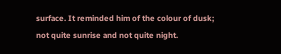surface. It reminded him of the colour of dusk; not quite sunrise and not quite night.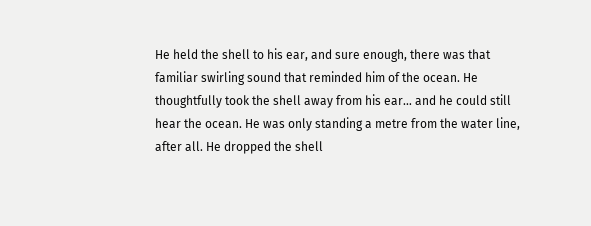He held the shell to his ear, and sure enough, there was that familiar swirling sound that reminded him of the ocean. He thoughtfully took the shell away from his ear… and he could still hear the ocean. He was only standing a metre from the water line, after all. He dropped the shell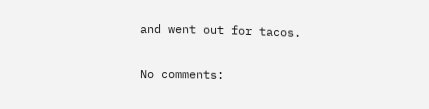and went out for tacos.

No comments: